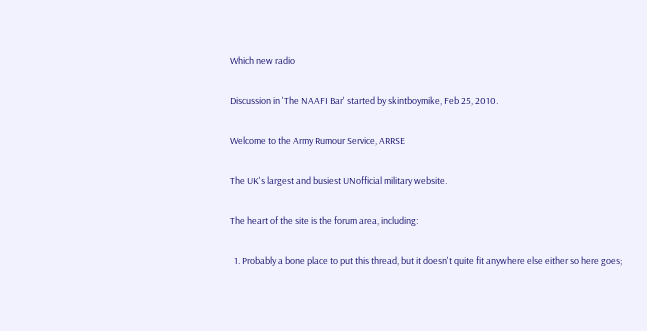Which new radio

Discussion in 'The NAAFI Bar' started by skintboymike, Feb 25, 2010.

Welcome to the Army Rumour Service, ARRSE

The UK's largest and busiest UNofficial military website.

The heart of the site is the forum area, including:

  1. Probably a bone place to put this thread, but it doesn't quite fit anywhere else either so here goes;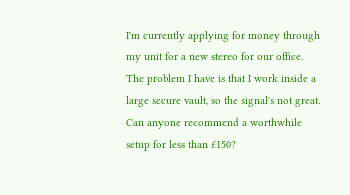I'm currently applying for money through my unit for a new stereo for our office. The problem I have is that I work inside a large secure vault, so the signal's not great. Can anyone recommend a worthwhile setup for less than £150?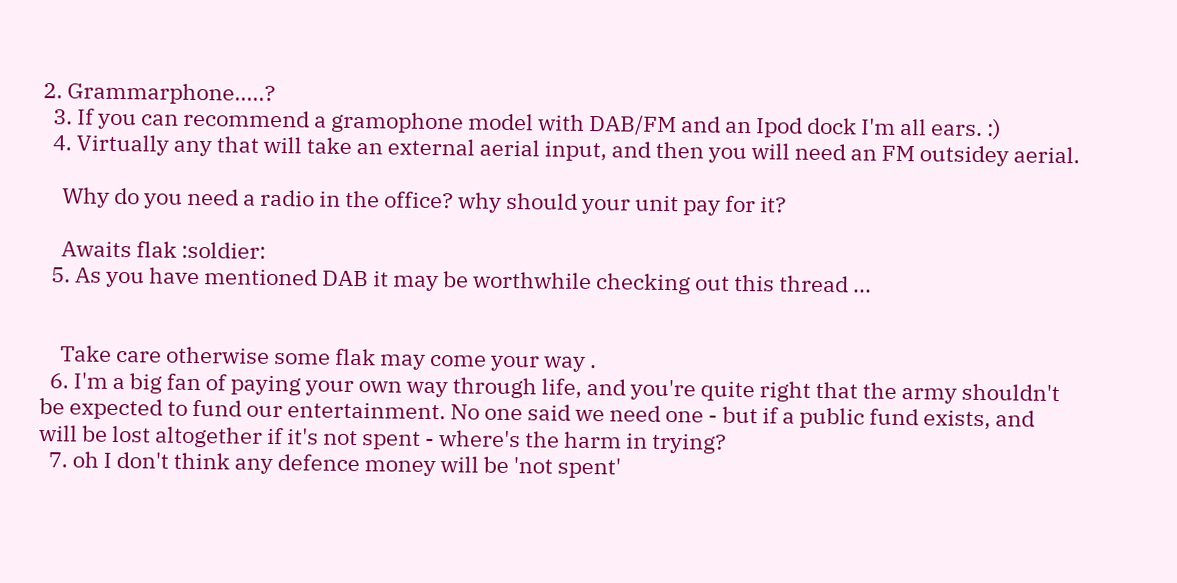2. Grammarphone.....?
  3. If you can recommend a gramophone model with DAB/FM and an Ipod dock I'm all ears. :)
  4. Virtually any that will take an external aerial input, and then you will need an FM outsidey aerial.

    Why do you need a radio in the office? why should your unit pay for it?

    Awaits flak :soldier:
  5. As you have mentioned DAB it may be worthwhile checking out this thread ...


    Take care otherwise some flak may come your way .
  6. I'm a big fan of paying your own way through life, and you're quite right that the army shouldn't be expected to fund our entertainment. No one said we need one - but if a public fund exists, and will be lost altogether if it's not spent - where's the harm in trying?
  7. oh I don't think any defence money will be 'not spent'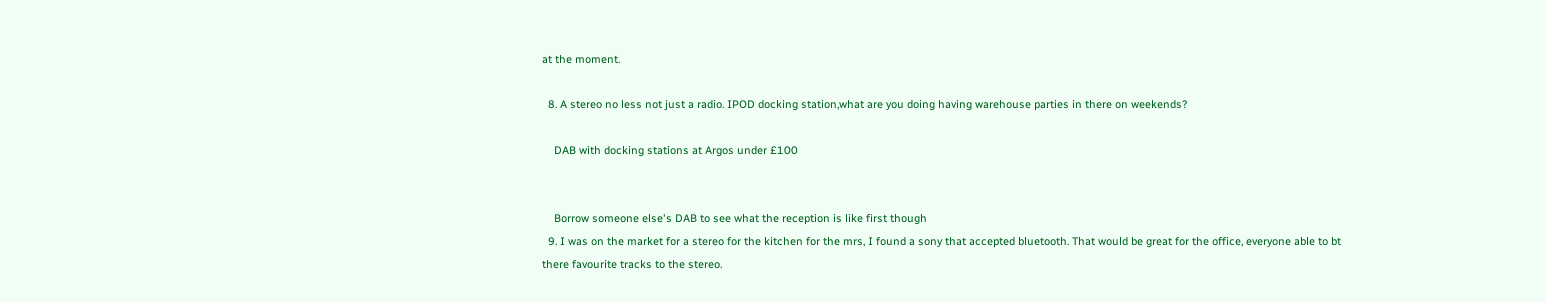at the moment.

  8. A stereo no less not just a radio. IPOD docking station,what are you doing having warehouse parties in there on weekends?

    DAB with docking stations at Argos under £100


    Borrow someone else's DAB to see what the reception is like first though
  9. I was on the market for a stereo for the kitchen for the mrs, I found a sony that accepted bluetooth. That would be great for the office, everyone able to bt there favourite tracks to the stereo.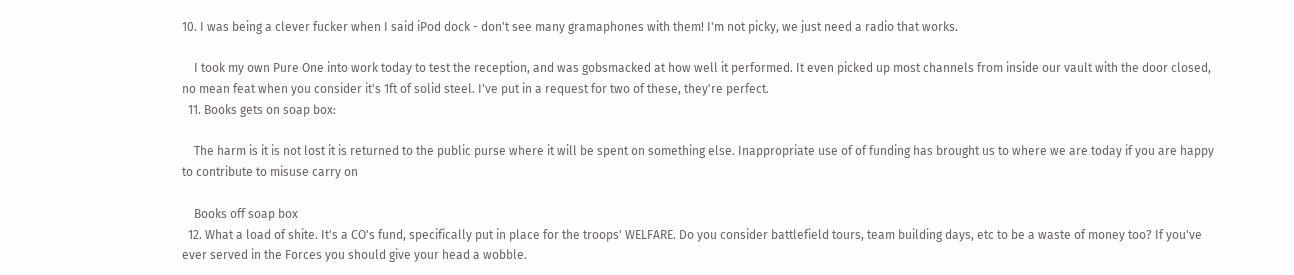10. I was being a clever fucker when I said iPod dock - don't see many gramaphones with them! I'm not picky, we just need a radio that works.

    I took my own Pure One into work today to test the reception, and was gobsmacked at how well it performed. It even picked up most channels from inside our vault with the door closed, no mean feat when you consider it's 1ft of solid steel. I've put in a request for two of these, they're perfect.
  11. Books gets on soap box:

    The harm is it is not lost it is returned to the public purse where it will be spent on something else. Inappropriate use of of funding has brought us to where we are today if you are happy to contribute to misuse carry on

    Books off soap box
  12. What a load of shite. It's a CO's fund, specifically put in place for the troops' WELFARE. Do you consider battlefield tours, team building days, etc to be a waste of money too? If you've ever served in the Forces you should give your head a wobble.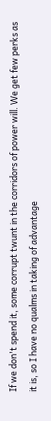If we don't spend it, some corrupt twunt in the corridors of power will. We get few perks as it is, so I have no qualms in taking of advantage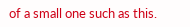of a small one such as this.